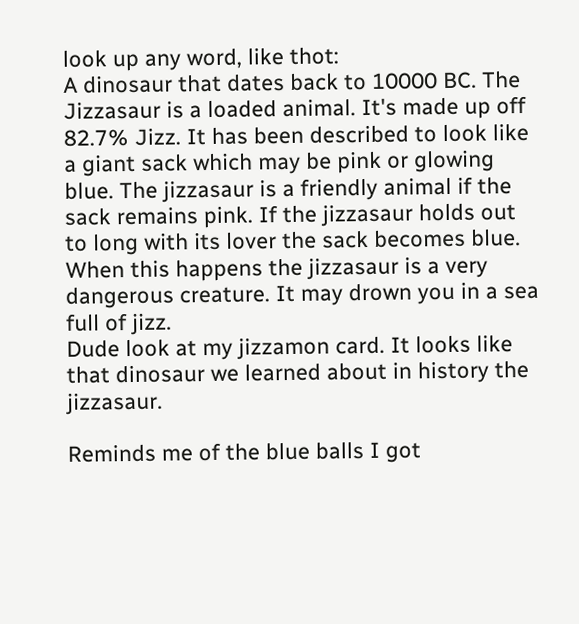look up any word, like thot:
A dinosaur that dates back to 10000 BC. The Jizzasaur is a loaded animal. It's made up off 82.7% Jizz. It has been described to look like a giant sack which may be pink or glowing blue. The jizzasaur is a friendly animal if the sack remains pink. If the jizzasaur holds out to long with its lover the sack becomes blue. When this happens the jizzasaur is a very dangerous creature. It may drown you in a sea full of jizz.
Dude look at my jizzamon card. It looks like that dinosaur we learned about in history the jizzasaur.

Reminds me of the blue balls I got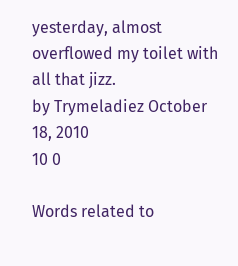yesterday, almost overflowed my toilet with all that jizz.
by Trymeladiez October 18, 2010
10 0

Words related to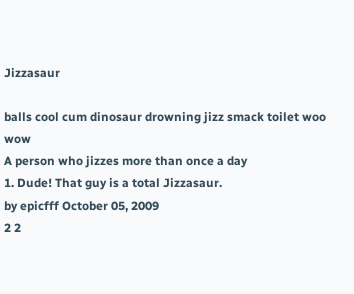Jizzasaur

balls cool cum dinosaur drowning jizz smack toilet woo wow
A person who jizzes more than once a day
1. Dude! That guy is a total Jizzasaur.
by epicfff October 05, 2009
2 2